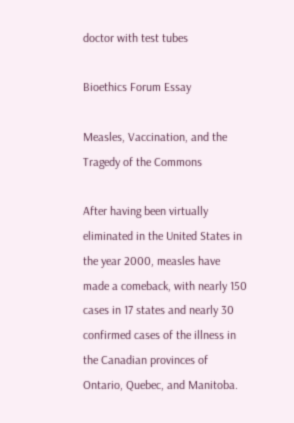doctor with test tubes

Bioethics Forum Essay

Measles, Vaccination, and the Tragedy of the Commons

After having been virtually eliminated in the United States in the year 2000, measles have made a comeback, with nearly 150 cases in 17 states and nearly 30 confirmed cases of the illness in the Canadian provinces of Ontario, Quebec, and Manitoba.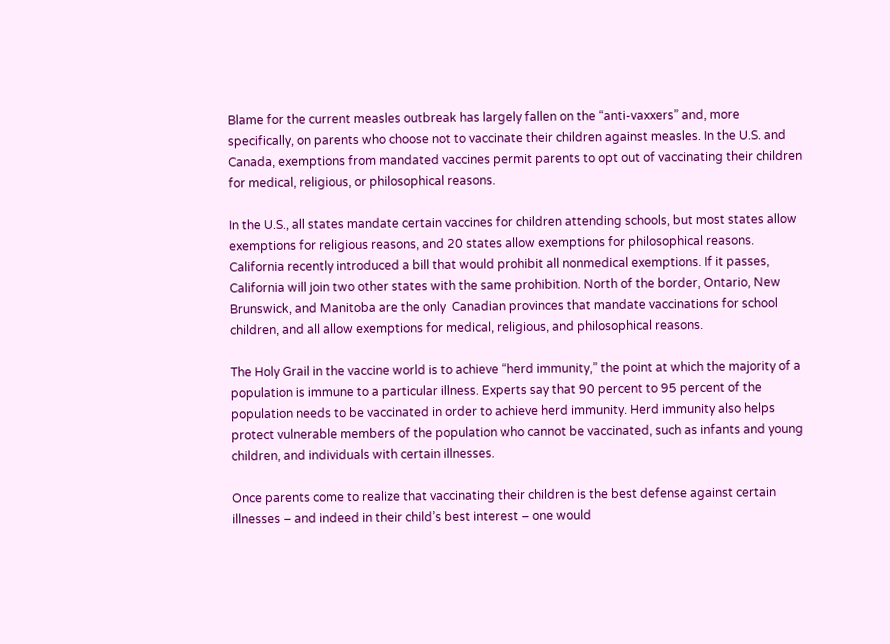Blame for the current measles outbreak has largely fallen on the “anti-vaxxers” and, more specifically, on parents who choose not to vaccinate their children against measles. In the U.S. and Canada, exemptions from mandated vaccines permit parents to opt out of vaccinating their children for medical, religious, or philosophical reasons.

In the U.S., all states mandate certain vaccines for children attending schools, but most states allow exemptions for religious reasons, and 20 states allow exemptions for philosophical reasons. California recently introduced a bill that would prohibit all nonmedical exemptions. If it passes, California will join two other states with the same prohibition. North of the border, Ontario, New Brunswick, and Manitoba are the only  Canadian provinces that mandate vaccinations for school children, and all allow exemptions for medical, religious, and philosophical reasons.

The Holy Grail in the vaccine world is to achieve “herd immunity,” the point at which the majority of a population is immune to a particular illness. Experts say that 90 percent to 95 percent of the population needs to be vaccinated in order to achieve herd immunity. Herd immunity also helps protect vulnerable members of the population who cannot be vaccinated, such as infants and young children, and individuals with certain illnesses.

Once parents come to realize that vaccinating their children is the best defense against certain illnesses – and indeed in their child’s best interest – one would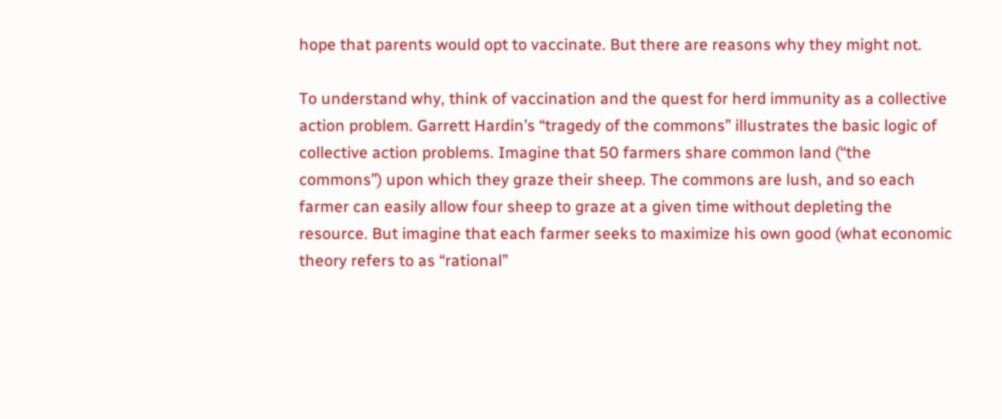hope that parents would opt to vaccinate. But there are reasons why they might not.

To understand why, think of vaccination and the quest for herd immunity as a collective action problem. Garrett Hardin’s “tragedy of the commons” illustrates the basic logic of collective action problems. Imagine that 50 farmers share common land (“the commons”) upon which they graze their sheep. The commons are lush, and so each farmer can easily allow four sheep to graze at a given time without depleting the resource. But imagine that each farmer seeks to maximize his own good (what economic theory refers to as “rational”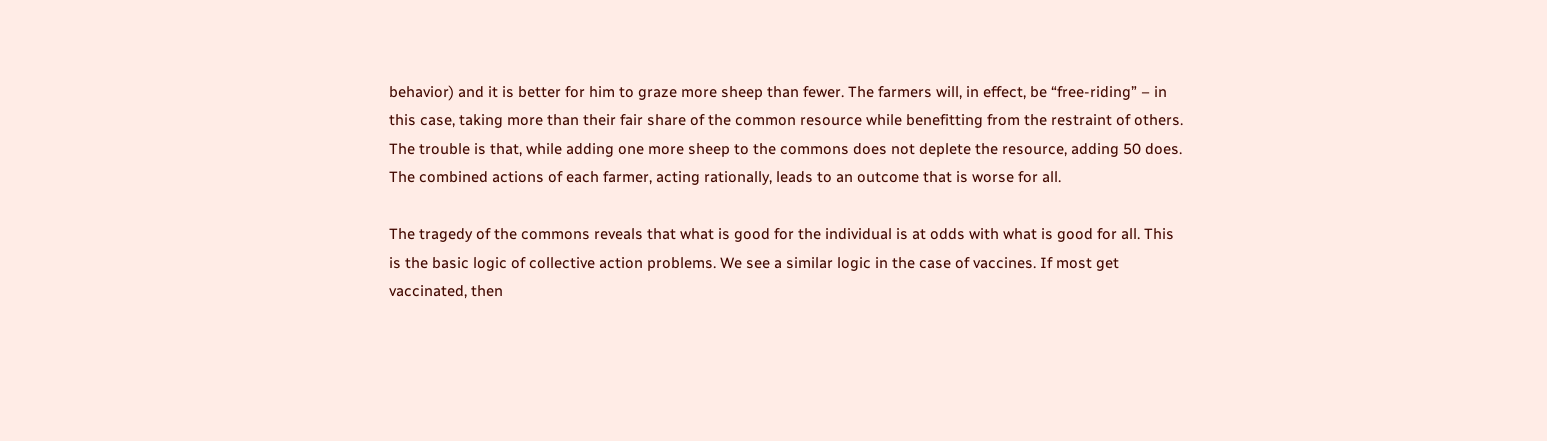behavior) and it is better for him to graze more sheep than fewer. The farmers will, in effect, be “free-riding” – in this case, taking more than their fair share of the common resource while benefitting from the restraint of others. The trouble is that, while adding one more sheep to the commons does not deplete the resource, adding 50 does. The combined actions of each farmer, acting rationally, leads to an outcome that is worse for all.

The tragedy of the commons reveals that what is good for the individual is at odds with what is good for all. This is the basic logic of collective action problems. We see a similar logic in the case of vaccines. If most get vaccinated, then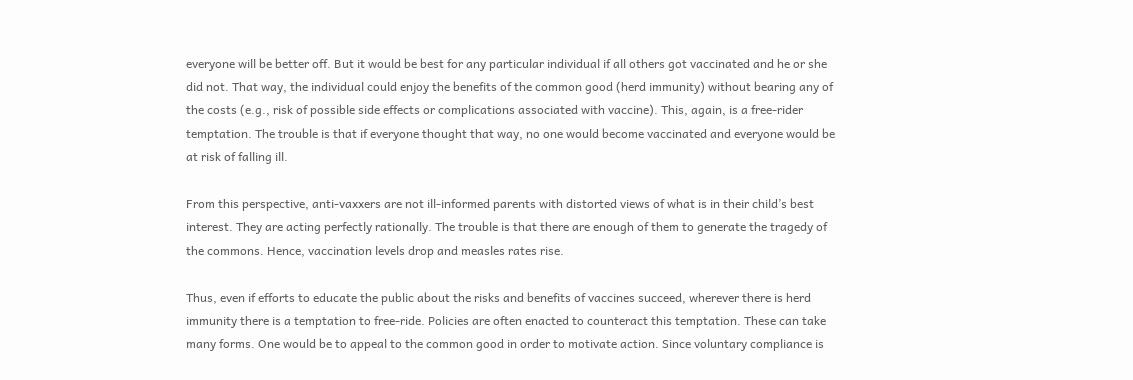everyone will be better off. But it would be best for any particular individual if all others got vaccinated and he or she did not. That way, the individual could enjoy the benefits of the common good (herd immunity) without bearing any of the costs (e.g., risk of possible side effects or complications associated with vaccine). This, again, is a free-rider temptation. The trouble is that if everyone thought that way, no one would become vaccinated and everyone would be at risk of falling ill.

From this perspective, anti-vaxxers are not ill-informed parents with distorted views of what is in their child’s best interest. They are acting perfectly rationally. The trouble is that there are enough of them to generate the tragedy of the commons. Hence, vaccination levels drop and measles rates rise.

Thus, even if efforts to educate the public about the risks and benefits of vaccines succeed, wherever there is herd immunity there is a temptation to free-ride. Policies are often enacted to counteract this temptation. These can take many forms. One would be to appeal to the common good in order to motivate action. Since voluntary compliance is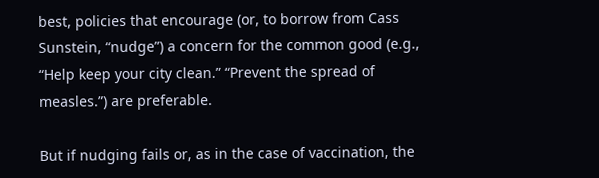best, policies that encourage (or, to borrow from Cass Sunstein, “nudge”) a concern for the common good (e.g., “Help keep your city clean.” “Prevent the spread of measles.”) are preferable.

But if nudging fails or, as in the case of vaccination, the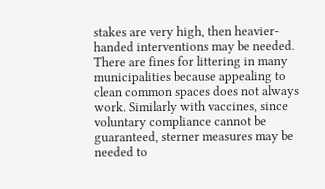stakes are very high, then heavier-handed interventions may be needed. There are fines for littering in many municipalities because appealing to clean common spaces does not always work. Similarly with vaccines, since voluntary compliance cannot be guaranteed, sterner measures may be needed to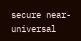secure near-universal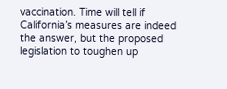vaccination. Time will tell if California’s measures are indeed the answer, but the proposed legislation to toughen up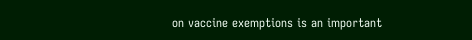on vaccine exemptions is an important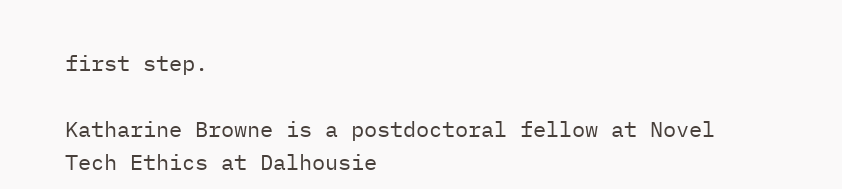first step.

Katharine Browne is a postdoctoral fellow at Novel Tech Ethics at Dalhousie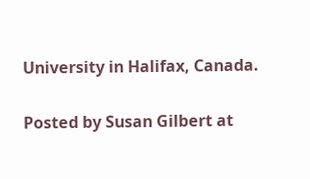University in Halifax, Canada.

Posted by Susan Gilbert at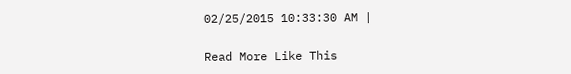02/25/2015 10:33:30 AM |

Read More Like This